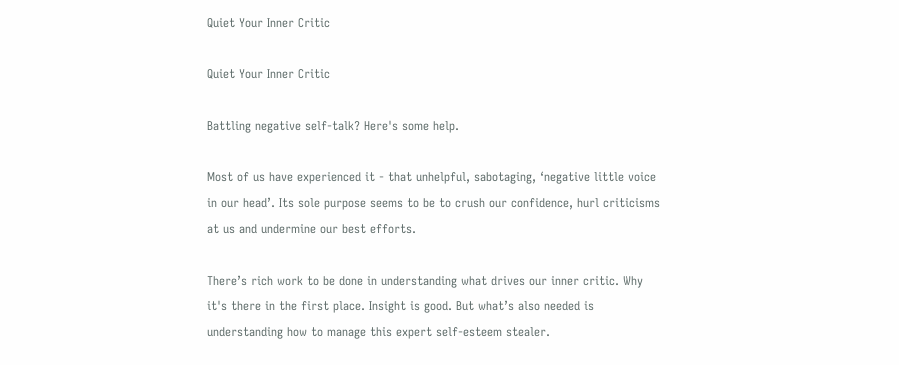Quiet Your Inner Critic

Quiet Your Inner Critic

Battling negative self-talk? Here's some help.

Most of us have experienced it - that unhelpful, sabotaging, ‘negative little voice in our head’. Its sole purpose seems to be to crush our confidence, hurl criticisms at us and undermine our best efforts.

There’s rich work to be done in understanding what drives our inner critic. Why it's there in the first place. Insight is good. But what’s also needed is understanding how to manage this expert self-esteem stealer.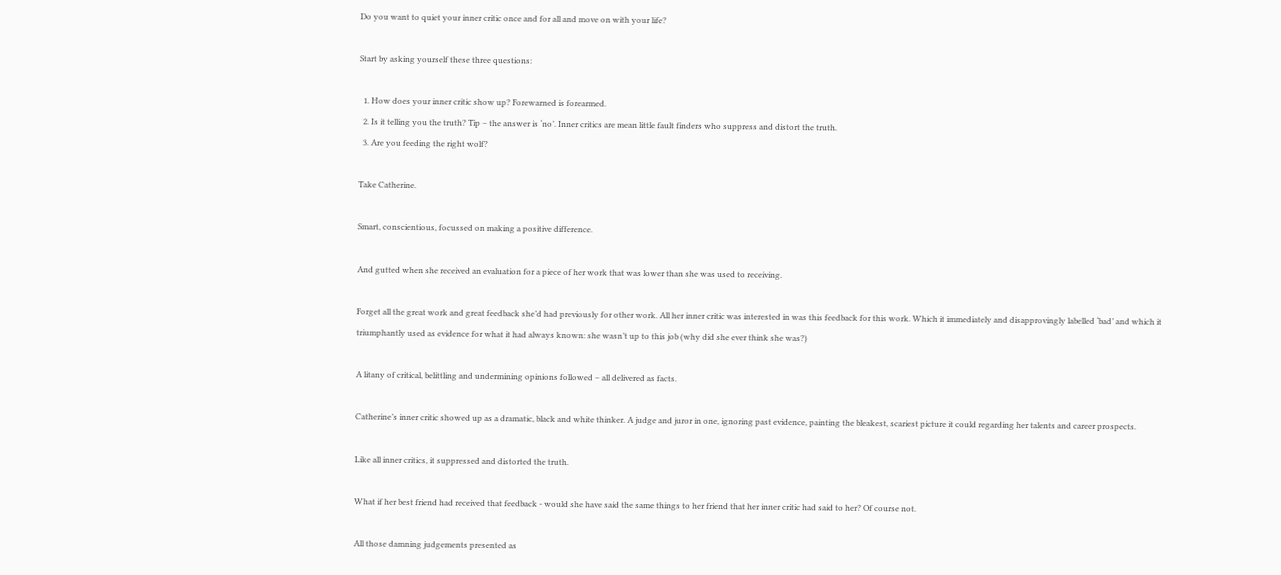Do you want to quiet your inner critic once and for all and move on with your life?

Start by asking yourself these three questions:

  1. How does your inner critic show up? Forewarned is forearmed.
  2. Is it telling you the truth? Tip – the answer is ‘no’. Inner critics are mean little fault finders who suppress and distort the truth.
  3. Are you feeding the right wolf?

Take Catherine.

Smart, conscientious, focussed on making a positive difference.

And gutted when she received an evaluation for a piece of her work that was lower than she was used to receiving.

Forget all the great work and great feedback she’d had previously for other work. All her inner critic was interested in was this feedback for this work. Which it immediately and disapprovingly labelled ‘bad’ and which it triumphantly used as evidence for what it had always known: she wasn’t up to this job (why did she ever think she was?)

A litany of critical, belittling and undermining opinions followed – all delivered as facts.

Catherine’s inner critic showed up as a dramatic, black and white thinker. A judge and juror in one, ignoring past evidence, painting the bleakest, scariest picture it could regarding her talents and career prospects.

Like all inner critics, it suppressed and distorted the truth.

What if her best friend had received that feedback - would she have said the same things to her friend that her inner critic had said to her? Of course not.

All those damning judgements presented as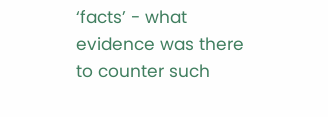‘facts’ - what evidence was there to counter such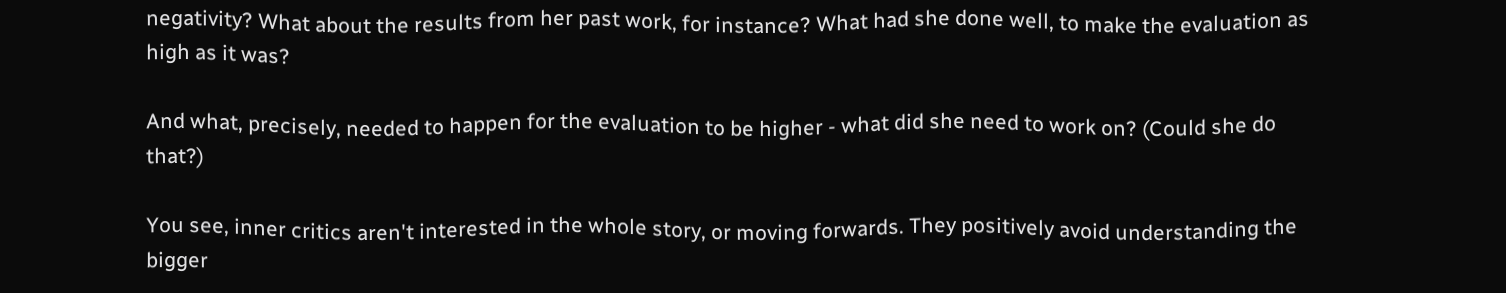negativity? What about the results from her past work, for instance? What had she done well, to make the evaluation as high as it was?

And what, precisely, needed to happen for the evaluation to be higher - what did she need to work on? (Could she do that?)

You see, inner critics aren't interested in the whole story, or moving forwards. They positively avoid understanding the bigger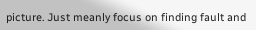picture. Just meanly focus on finding fault and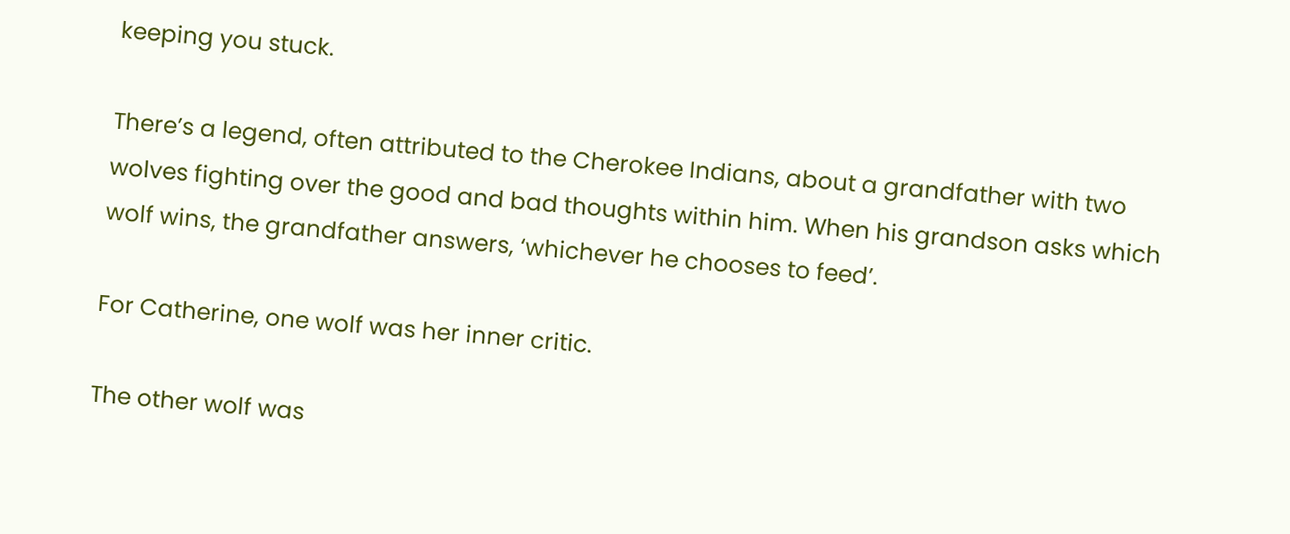keeping you stuck.

There’s a legend, often attributed to the Cherokee Indians, about a grandfather with two wolves fighting over the good and bad thoughts within him. When his grandson asks which wolf wins, the grandfather answers, ‘whichever he chooses to feed’.

For Catherine, one wolf was her inner critic.

The other wolf was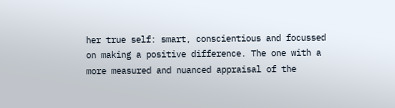her true self: smart, conscientious and focussed on making a positive difference. The one with a more measured and nuanced appraisal of the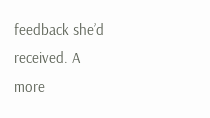feedback she’d received. A more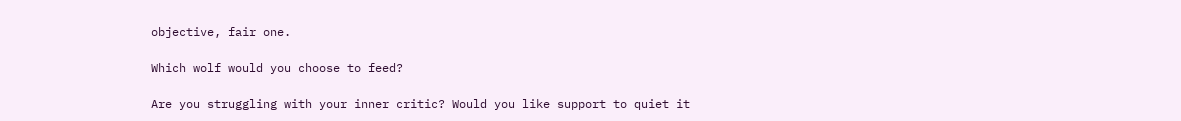objective, fair one.

Which wolf would you choose to feed?

Are you struggling with your inner critic? Would you like support to quiet it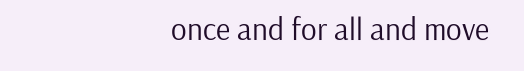once and for all and move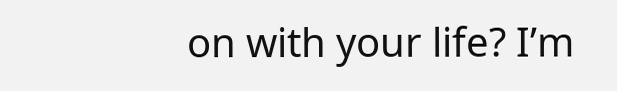on with your life? I’m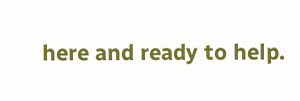here and ready to help.